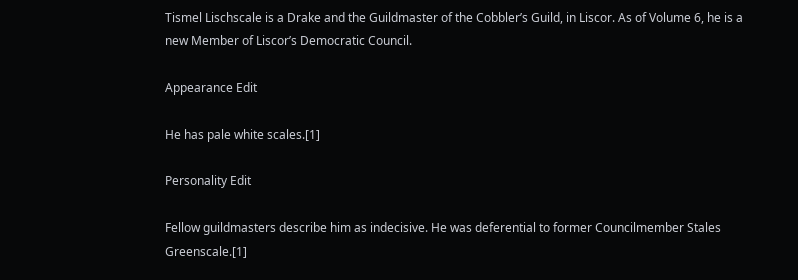Tismel Lischscale is a Drake and the Guildmaster of the Cobbler’s Guild, in Liscor. As of Volume 6, he is a new Member of Liscor’s Democratic Council.

Appearance Edit

He has pale white scales.[1]

Personality Edit

Fellow guildmasters describe him as indecisive. He was deferential to former Councilmember Stales Greenscale.[1]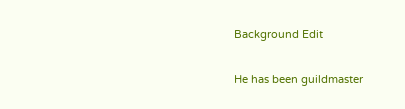Background Edit

He has been guildmaster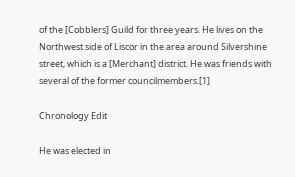of the [Cobblers] Guild for three years. He lives on the Northwest side of Liscor in the area around Silvershine street, which is a [Merchant] district. He was friends with several of the former councilmembers.[1]

Chronology Edit

He was elected in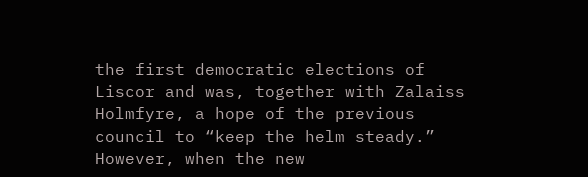the first democratic elections of Liscor and was, together with Zalaiss Holmfyre, a hope of the previous council to “keep the helm steady.” However, when the new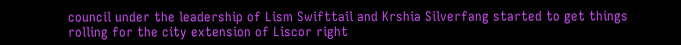council under the leadership of Lism Swifttail and Krshia Silverfang started to get things rolling for the city extension of Liscor right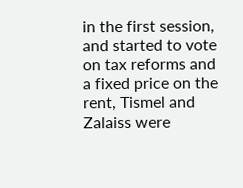in the first session, and started to vote on tax reforms and a fixed price on the rent, Tismel and Zalaiss were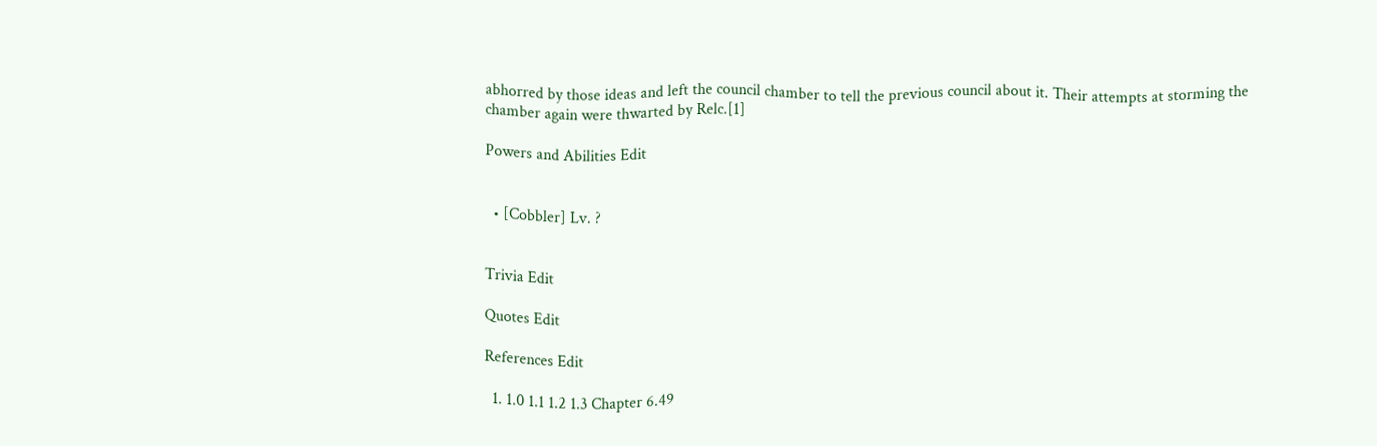abhorred by those ideas and left the council chamber to tell the previous council about it. Their attempts at storming the chamber again were thwarted by Relc.[1]

Powers and Abilities Edit


  • [Cobbler] Lv. ?


Trivia Edit

Quotes Edit

References Edit

  1. 1.0 1.1 1.2 1.3 Chapter 6.49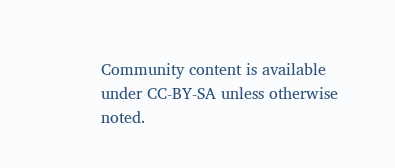Community content is available under CC-BY-SA unless otherwise noted.